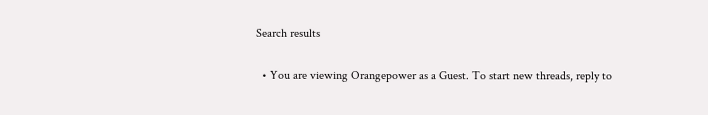Search results

  • You are viewing Orangepower as a Guest. To start new threads, reply to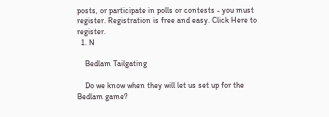posts, or participate in polls or contests - you must register. Registration is free and easy. Click Here to register.
  1. N

    Bedlam Tailgating

    Do we know when they will let us set up for the Bedlam game?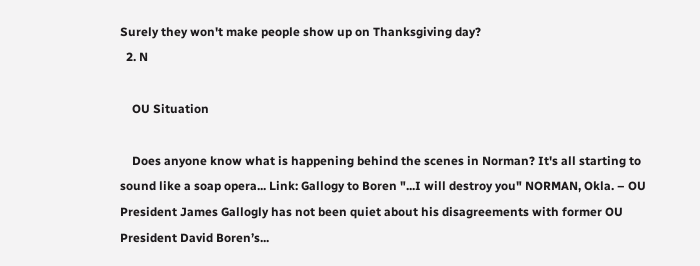Surely they won't make people show up on Thanksgiving day?
  2. N

    OU Situation

    Does anyone know what is happening behind the scenes in Norman? It's all starting to sound like a soap opera... Link: Gallogy to Boren "...I will destroy you" NORMAN, Okla. – OU President James Gallogly has not been quiet about his disagreements with former OU President David Boren’s...